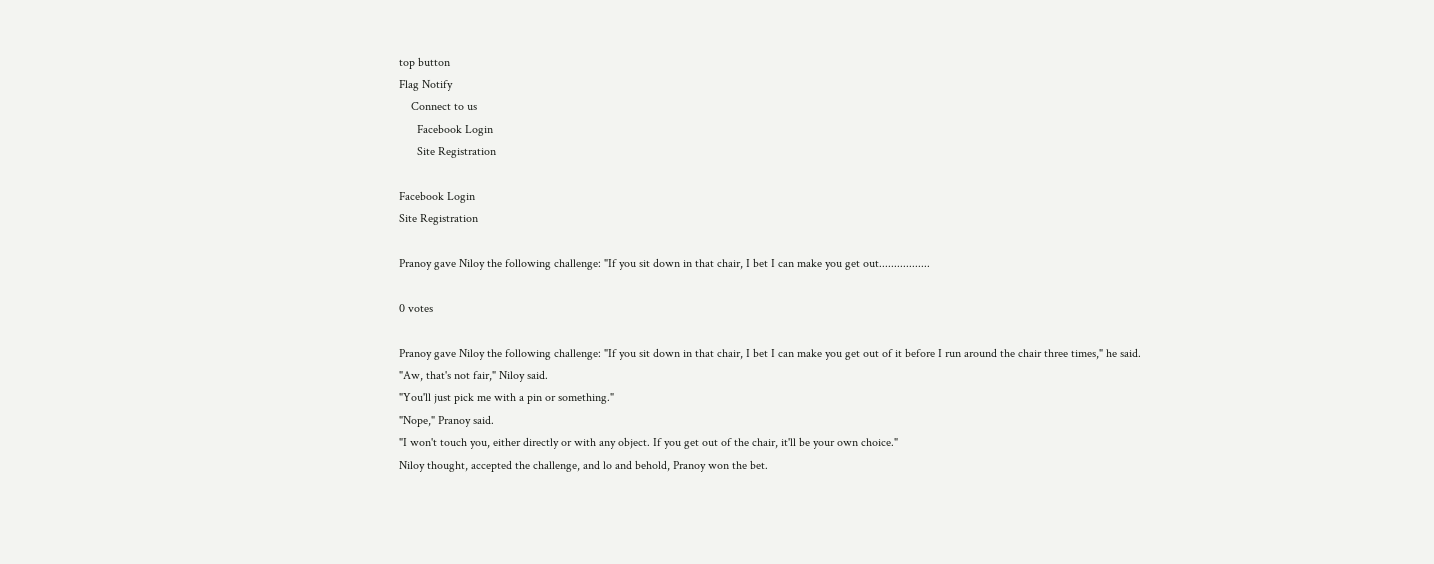top button
Flag Notify
    Connect to us
      Facebook Login
      Site Registration

Facebook Login
Site Registration

Pranoy gave Niloy the following challenge: "If you sit down in that chair, I bet I can make you get out.................

0 votes

Pranoy gave Niloy the following challenge: "If you sit down in that chair, I bet I can make you get out of it before I run around the chair three times," he said.
"Aw, that's not fair," Niloy said.
"You'll just pick me with a pin or something."
"Nope," Pranoy said.
"I won't touch you, either directly or with any object. If you get out of the chair, it'll be your own choice."
Niloy thought, accepted the challenge, and lo and behold, Pranoy won the bet.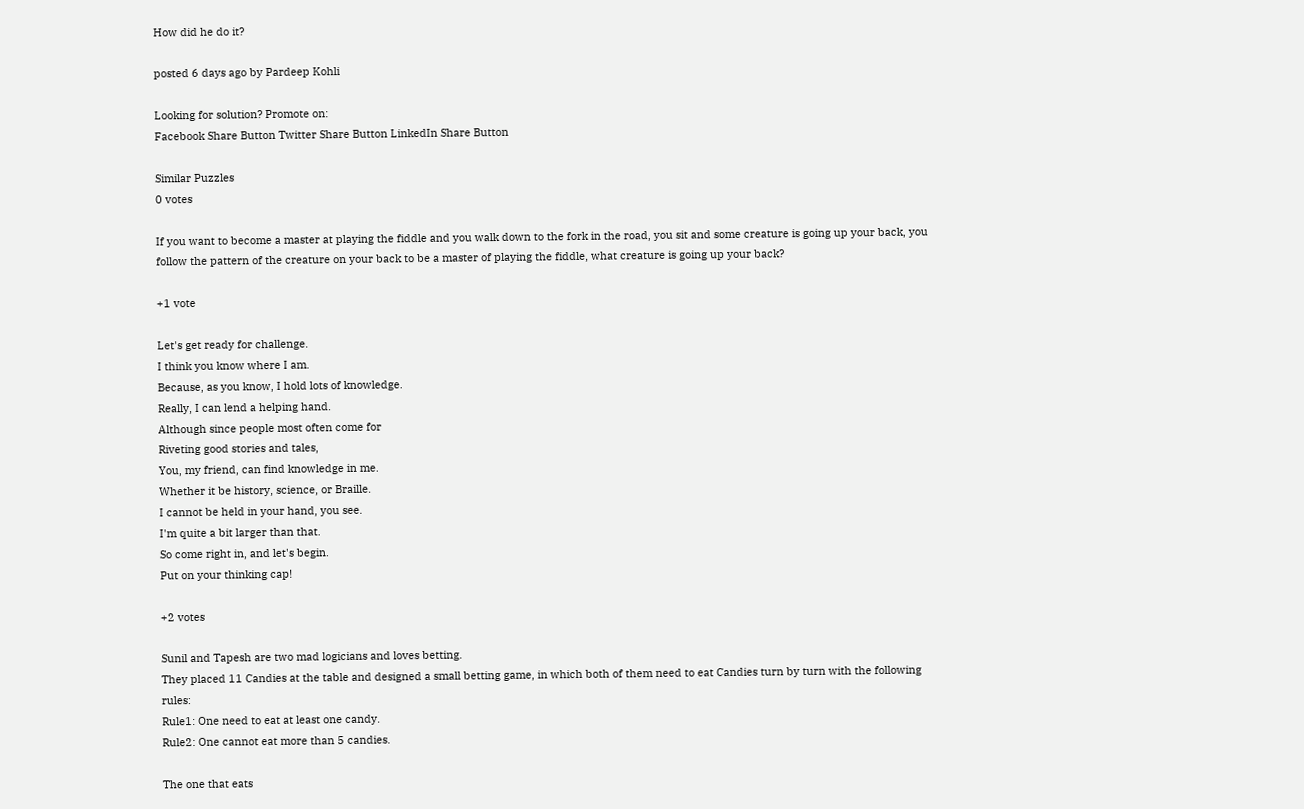How did he do it?

posted 6 days ago by Pardeep Kohli

Looking for solution? Promote on:
Facebook Share Button Twitter Share Button LinkedIn Share Button

Similar Puzzles
0 votes

If you want to become a master at playing the fiddle and you walk down to the fork in the road, you sit and some creature is going up your back, you follow the pattern of the creature on your back to be a master of playing the fiddle, what creature is going up your back?

+1 vote

Let's get ready for challenge.
I think you know where I am.
Because, as you know, I hold lots of knowledge.
Really, I can lend a helping hand.
Although since people most often come for
Riveting good stories and tales,
You, my friend, can find knowledge in me.
Whether it be history, science, or Braille.
I cannot be held in your hand, you see.
I'm quite a bit larger than that.
So come right in, and let's begin.
Put on your thinking cap!

+2 votes

Sunil and Tapesh are two mad logicians and loves betting.
They placed 11 Candies at the table and designed a small betting game, in which both of them need to eat Candies turn by turn with the following rules:
Rule1: One need to eat at least one candy.
Rule2: One cannot eat more than 5 candies.

The one that eats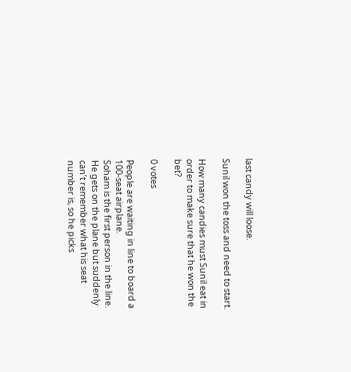last candy will loose.

Sunil won the toss and need to start.

How many candies must Sunil eat in order to make sure that he won the bet?

0 votes

People are waiting in line to board a 100-seat airplane.
Soham is the first person in the line.
He gets on the plane but suddenly can’t remember what his seat number is, so he picks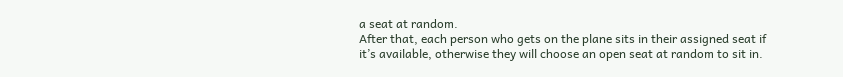a seat at random.
After that, each person who gets on the plane sits in their assigned seat if it’s available, otherwise they will choose an open seat at random to sit in.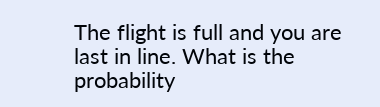The flight is full and you are last in line. What is the probability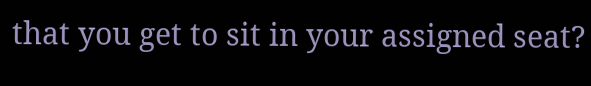that you get to sit in your assigned seat?